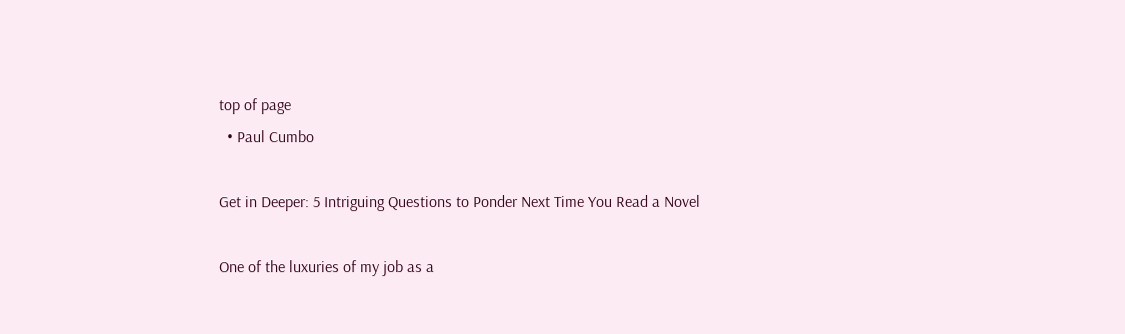top of page
  • Paul Cumbo

Get in Deeper: 5 Intriguing Questions to Ponder Next Time You Read a Novel

One of the luxuries of my job as a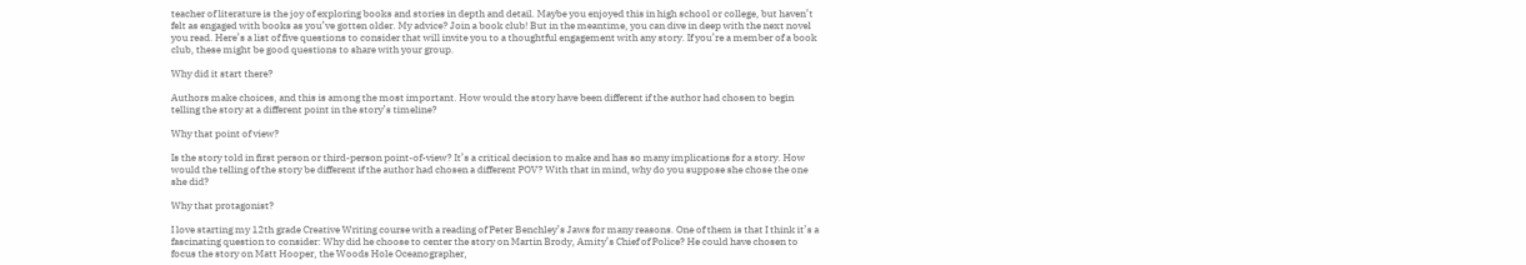teacher of literature is the joy of exploring books and stories in depth and detail. Maybe you enjoyed this in high school or college, but haven’t felt as engaged with books as you’ve gotten older. My advice? Join a book club! But in the meantime, you can dive in deep with the next novel you read. Here’s a list of five questions to consider that will invite you to a thoughtful engagement with any story. If you’re a member of a book club, these might be good questions to share with your group.

Why did it start there?

Authors make choices, and this is among the most important. How would the story have been different if the author had chosen to begin telling the story at a different point in the story’s timeline?

Why that point of view?

Is the story told in first person or third-person point-of-view? It’s a critical decision to make and has so many implications for a story. How would the telling of the story be different if the author had chosen a different POV? With that in mind, why do you suppose she chose the one she did?

Why that protagonist?

I love starting my 12th grade Creative Writing course with a reading of Peter Benchley’s Jaws for many reasons. One of them is that I think it’s a fascinating question to consider: Why did he choose to center the story on Martin Brody, Amity’s Chief of Police? He could have chosen to focus the story on Matt Hooper, the Woods Hole Oceanographer,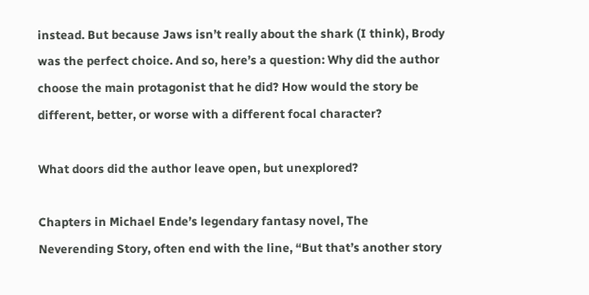instead. But because Jaws isn’t really about the shark (I think), Brody was the perfect choice. And so, here’s a question: Why did the author choose the main protagonist that he did? How would the story be different, better, or worse with a different focal character?

What doors did the author leave open, but unexplored?

Chapters in Michael Ende’s legendary fantasy novel, The Neverending Story, often end with the line, “But that’s another story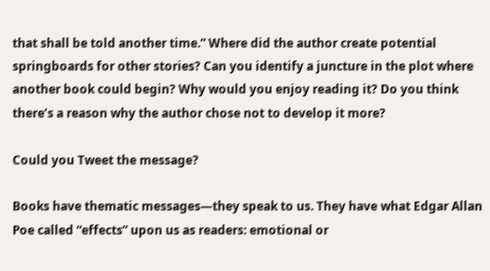that shall be told another time.” Where did the author create potential springboards for other stories? Can you identify a juncture in the plot where another book could begin? Why would you enjoy reading it? Do you think there’s a reason why the author chose not to develop it more?

Could you Tweet the message?

Books have thematic messages—they speak to us. They have what Edgar Allan Poe called “effects” upon us as readers: emotional or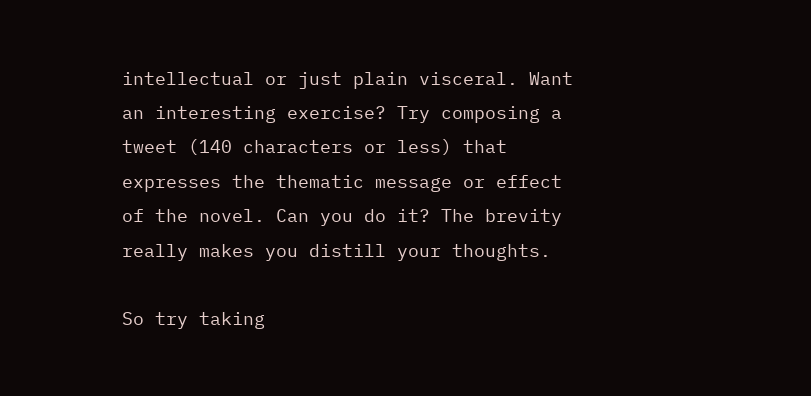intellectual or just plain visceral. Want an interesting exercise? Try composing a tweet (140 characters or less) that expresses the thematic message or effect of the novel. Can you do it? The brevity really makes you distill your thoughts.

So try taking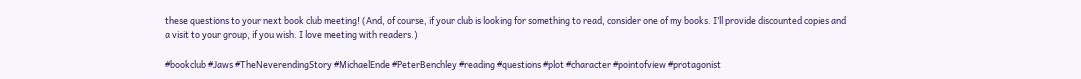these questions to your next book club meeting! (And, of course, if your club is looking for something to read, consider one of my books. I’ll provide discounted copies and a visit to your group, if you wish. I love meeting with readers.)

#bookclub #Jaws #TheNeverendingStory #MichaelEnde #PeterBenchley #reading #questions #plot #character #pointofview #protagonist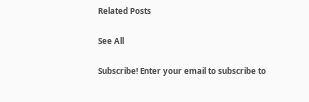Related Posts

See All

Subscribe! Enter your email to subscribe to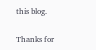this blog.

Thanks for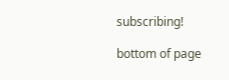subscribing!

bottom of page